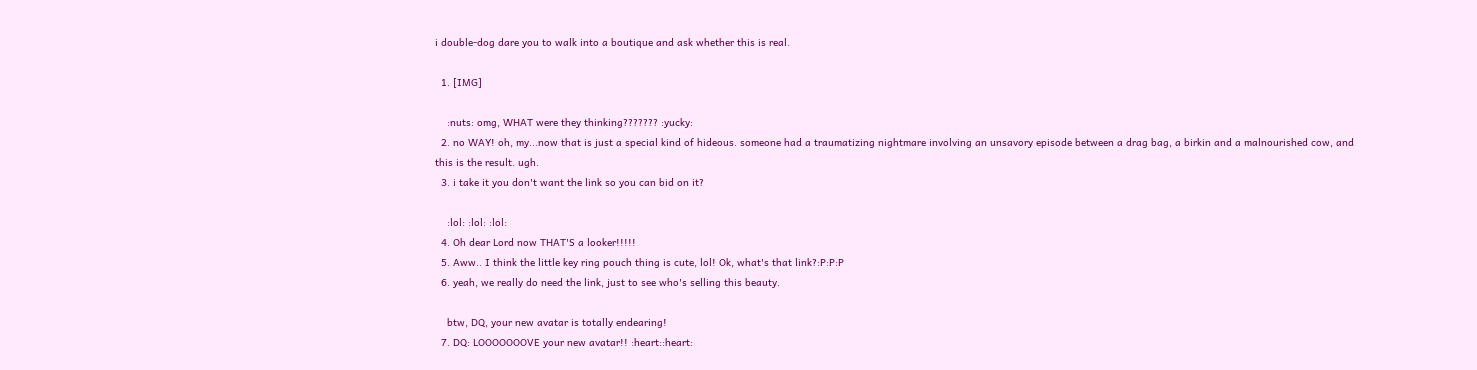i double-dog dare you to walk into a boutique and ask whether this is real.

  1. [IMG]

    :nuts: omg, WHAT were they thinking??????? :yucky:
  2. no WAY! oh, my...now that is just a special kind of hideous. someone had a traumatizing nightmare involving an unsavory episode between a drag bag, a birkin and a malnourished cow, and this is the result. ugh.
  3. i take it you don't want the link so you can bid on it?

    :lol: :lol: :lol:
  4. Oh dear Lord now THAT'S a looker!!!!!
  5. Aww.. I think the little key ring pouch thing is cute, lol! Ok, what's that link?:P:P:P
  6. yeah, we really do need the link, just to see who's selling this beauty.

    btw, DQ, your new avatar is totally endearing!
  7. DQ: LOOOOOOOVE your new avatar!! :heart::heart: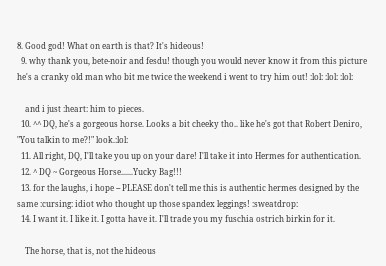8. Good god! What on earth is that? It's hideous!
  9. why thank you, bete-noir and fesdu! though you would never know it from this picture he's a cranky old man who bit me twice the weekend i went to try him out! :lol: :lol: :lol:

    and i just :heart: him to pieces.
  10. ^^ DQ, he's a gorgeous horse. Looks a bit cheeky tho.. like he's got that Robert Deniro, "You talkin to me?!" look.:lol:
  11. All right, DQ, I'll take you up on your dare! I'll take it into Hermes for authentication.
  12. ^ DQ ~ Gorgeous Horse......Yucky Bag!!!
  13. for the laughs, i hope -- PLEASE don't tell me this is authentic hermes designed by the same :cursing: idiot who thought up those spandex leggings! :sweatdrop:
  14. I want it. I like it. I gotta have it. I'll trade you my fuschia ostrich birkin for it.

    The horse, that is, not the hideous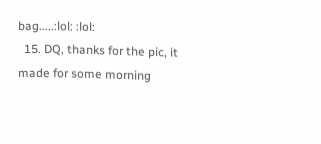bag.....:lol: :lol:
  15. DQ, thanks for the pic, it made for some morning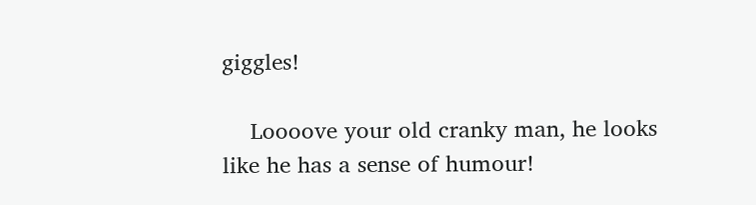giggles!

    Loooove your old cranky man, he looks like he has a sense of humour!